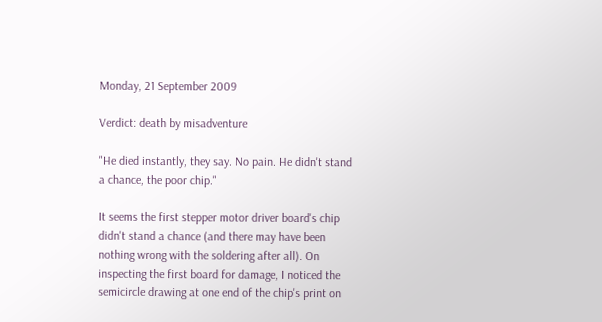Monday, 21 September 2009

Verdict: death by misadventure

"He died instantly, they say. No pain. He didn't stand a chance, the poor chip."

It seems the first stepper motor driver board's chip didn't stand a chance (and there may have been nothing wrong with the soldering after all). On inspecting the first board for damage, I noticed the semicircle drawing at one end of the chip's print on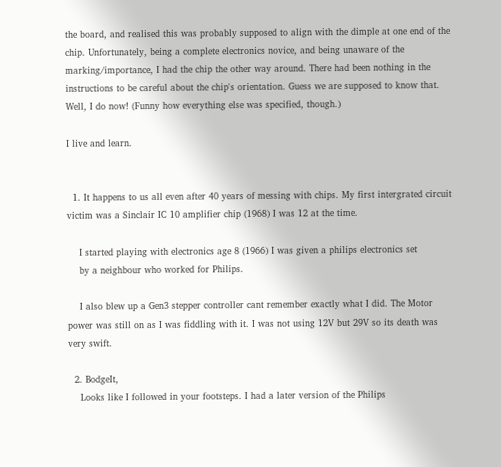the board, and realised this was probably supposed to align with the dimple at one end of the chip. Unfortunately, being a complete electronics novice, and being unaware of the marking/importance, I had the chip the other way around. There had been nothing in the instructions to be careful about the chip's orientation. Guess we are supposed to know that. Well, I do now! (Funny how everything else was specified, though.)

I live and learn.


  1. It happens to us all even after 40 years of messing with chips. My first intergrated circuit victim was a Sinclair IC 10 amplifier chip (1968) I was 12 at the time.

    I started playing with electronics age 8 (1966) I was given a philips electronics set
    by a neighbour who worked for Philips.

    I also blew up a Gen3 stepper controller cant remember exactly what I did. The Motor power was still on as I was fiddling with it. I was not using 12V but 29V so its death was very swift.

  2. BodgeIt,
    Looks like I followed in your footsteps. I had a later version of the Philips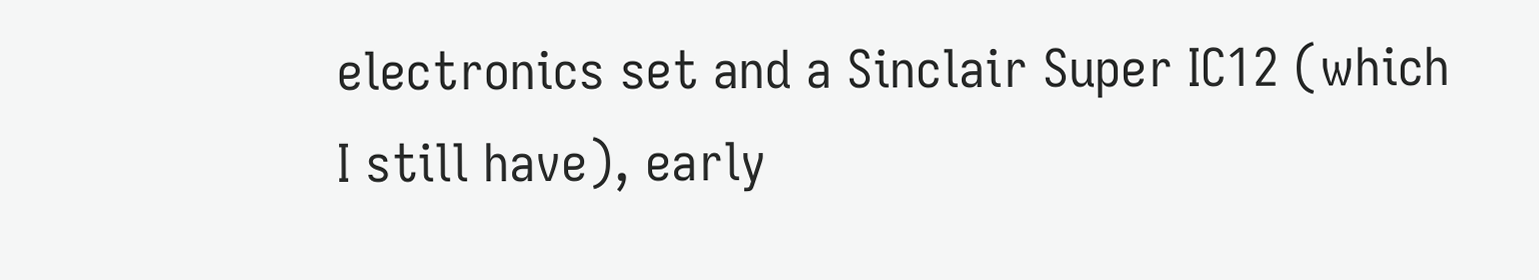electronics set and a Sinclair Super IC12 (which I still have), early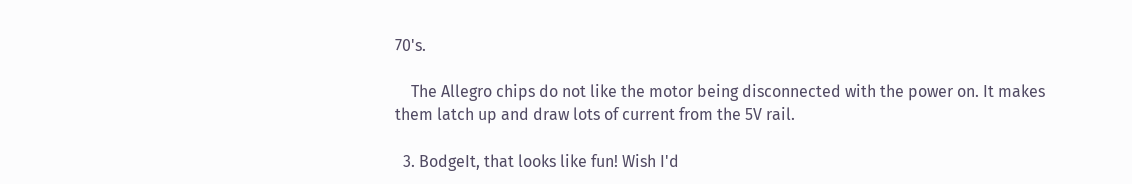70's.

    The Allegro chips do not like the motor being disconnected with the power on. It makes them latch up and draw lots of current from the 5V rail.

  3. BodgeIt, that looks like fun! Wish I'd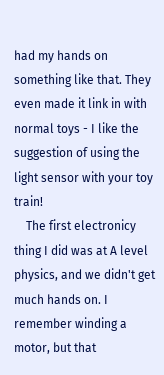had my hands on something like that. They even made it link in with normal toys - I like the suggestion of using the light sensor with your toy train!
    The first electronicy thing I did was at A level physics, and we didn't get much hands on. I remember winding a motor, but that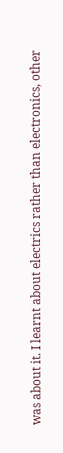was about it. I learnt about electrics rather than electronics, other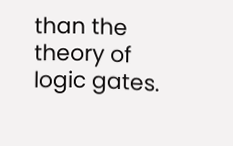than the theory of logic gates.